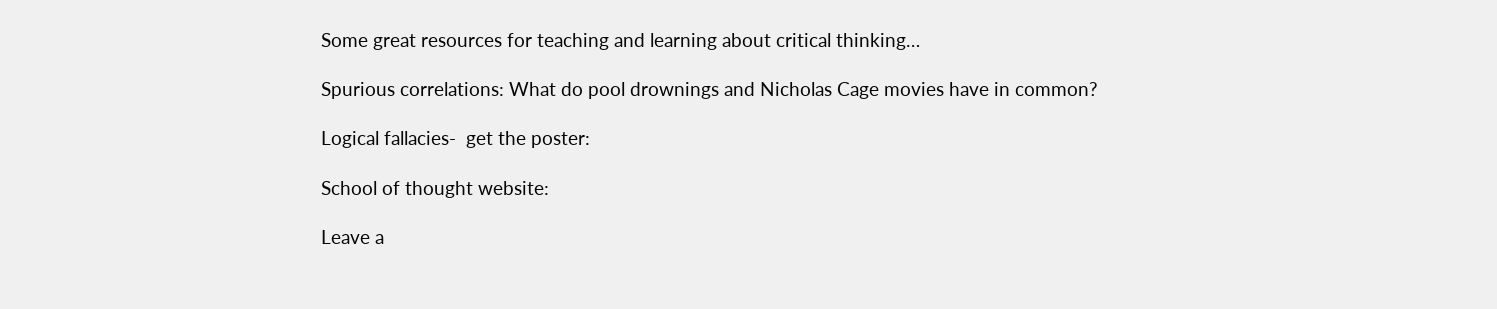Some great resources for teaching and learning about critical thinking…

Spurious correlations: What do pool drownings and Nicholas Cage movies have in common?

Logical fallacies-  get the poster:

School of thought website:

Leave a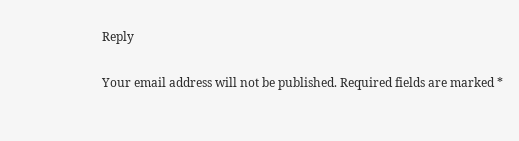Reply

Your email address will not be published. Required fields are marked *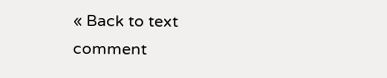« Back to text comment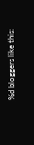%d bloggers like this: